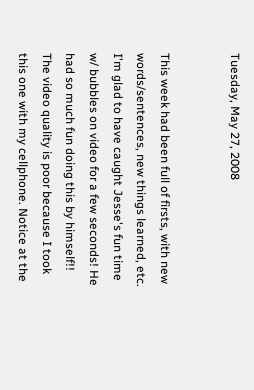Tuesday, May 27, 2008


This week had been full of firsts, with new words/sentences, new things learned, etc. I'm glad to have caught Jesse's fun time w/ bubbles on video for a few seconds! He had so much fun doing this by himself!! The video quality is poor because I took this one with my cellphone. Notice at the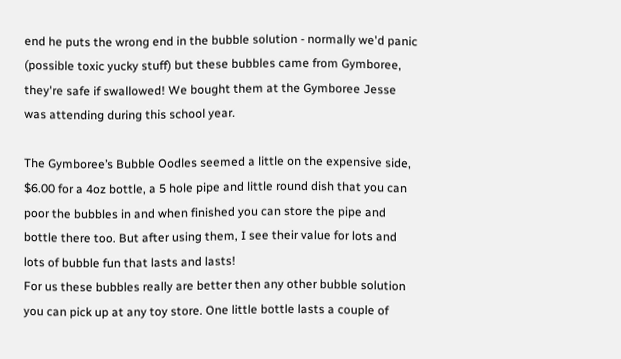end he puts the wrong end in the bubble solution - normally we'd panic (possible toxic yucky stuff) but these bubbles came from Gymboree, they're safe if swallowed! We bought them at the Gymboree Jesse was attending during this school year.

The Gymboree’s Bubble Oodles seemed a little on the expensive side, $6.00 for a 4oz bottle, a 5 hole pipe and little round dish that you can poor the bubbles in and when finished you can store the pipe and bottle there too. But after using them, I see their value for lots and lots of bubble fun that lasts and lasts!
For us these bubbles really are better then any other bubble solution you can pick up at any toy store. One little bottle lasts a couple of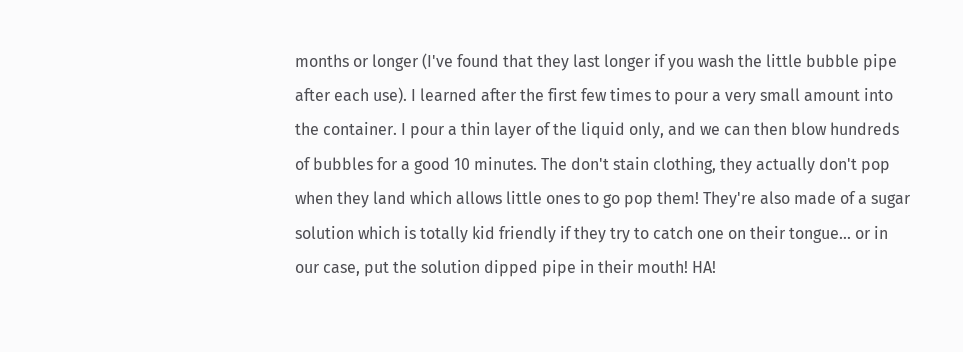months or longer (I've found that they last longer if you wash the little bubble pipe after each use). I learned after the first few times to pour a very small amount into the container. I pour a thin layer of the liquid only, and we can then blow hundreds of bubbles for a good 10 minutes. The don't stain clothing, they actually don't pop when they land which allows little ones to go pop them! They're also made of a sugar solution which is totally kid friendly if they try to catch one on their tongue... or in our case, put the solution dipped pipe in their mouth! HA!